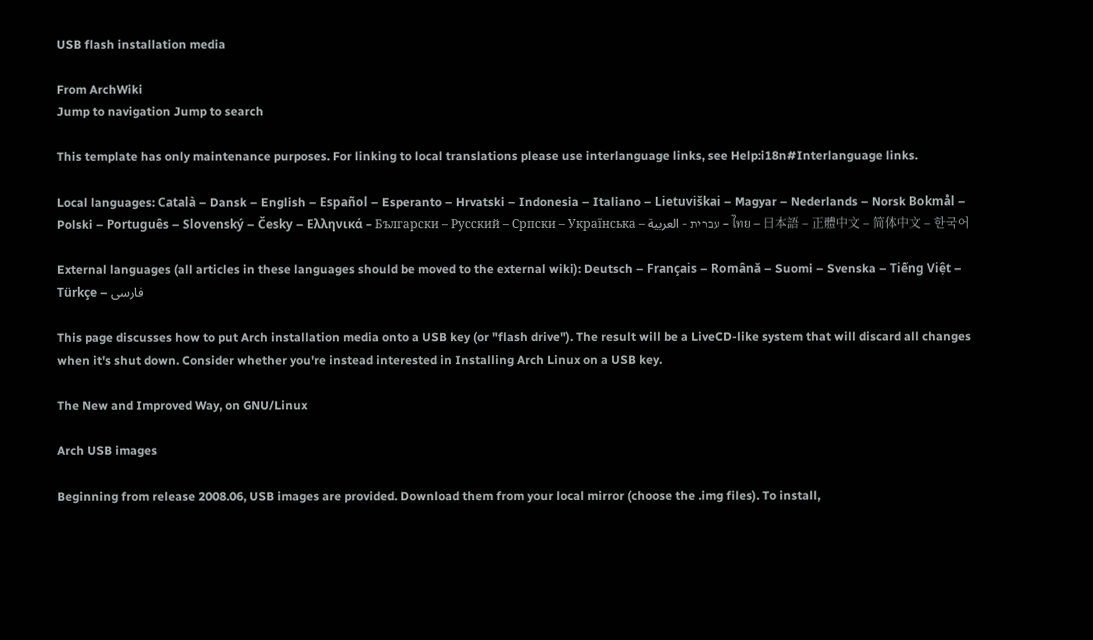USB flash installation media

From ArchWiki
Jump to navigation Jump to search

This template has only maintenance purposes. For linking to local translations please use interlanguage links, see Help:i18n#Interlanguage links.

Local languages: Català – Dansk – English – Español – Esperanto – Hrvatski – Indonesia – Italiano – Lietuviškai – Magyar – Nederlands – Norsk Bokmål – Polski – Português – Slovenský – Česky – Ελληνικά – Български – Русский – Српски – Українська – עברית – العربية – ไทย – 日本語 – 正體中文 – 简体中文 – 한국어

External languages (all articles in these languages should be moved to the external wiki): Deutsch – Français – Română – Suomi – Svenska – Tiếng Việt – Türkçe – فارسی

This page discusses how to put Arch installation media onto a USB key (or "flash drive"). The result will be a LiveCD-like system that will discard all changes when it's shut down. Consider whether you're instead interested in Installing Arch Linux on a USB key.

The New and Improved Way, on GNU/Linux

Arch USB images

Beginning from release 2008.06, USB images are provided. Download them from your local mirror (choose the .img files). To install,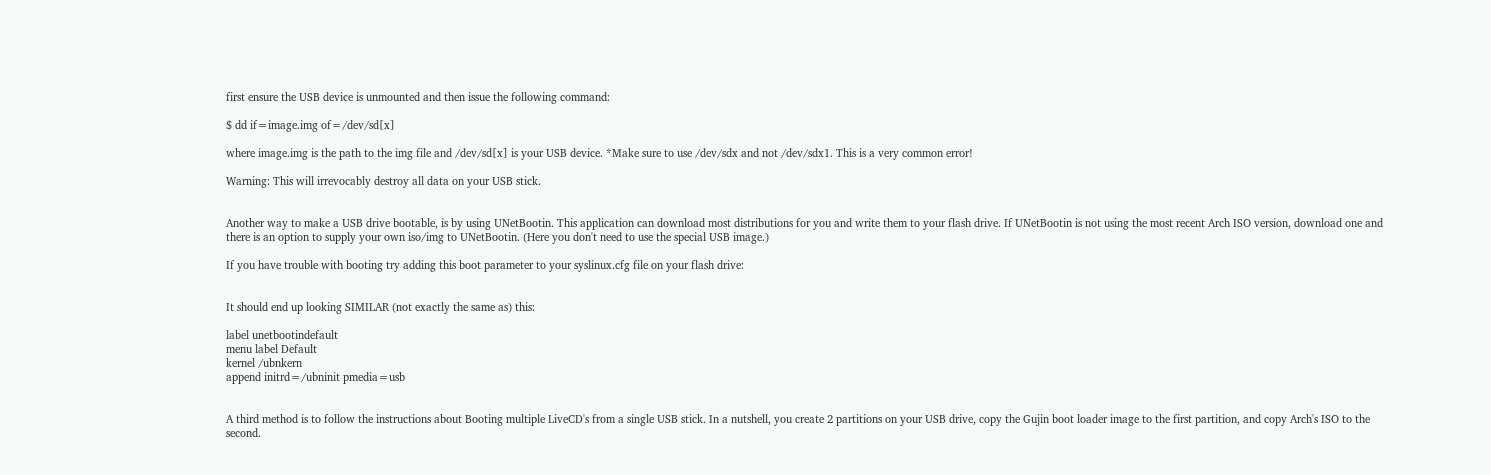first ensure the USB device is unmounted and then issue the following command:

$ dd if=image.img of=/dev/sd[x]

where image.img is the path to the img file and /dev/sd[x] is your USB device. *Make sure to use /dev/sdx and not /dev/sdx1. This is a very common error!

Warning: This will irrevocably destroy all data on your USB stick.


Another way to make a USB drive bootable, is by using UNetBootin. This application can download most distributions for you and write them to your flash drive. If UNetBootin is not using the most recent Arch ISO version, download one and there is an option to supply your own iso/img to UNetBootin. (Here you don't need to use the special USB image.)

If you have trouble with booting try adding this boot parameter to your syslinux.cfg file on your flash drive:


It should end up looking SIMILAR (not exactly the same as) this:

label unetbootindefault
menu label Default
kernel /ubnkern
append initrd=/ubninit pmedia=usb


A third method is to follow the instructions about Booting multiple LiveCD's from a single USB stick. In a nutshell, you create 2 partitions on your USB drive, copy the Gujin boot loader image to the first partition, and copy Arch's ISO to the second.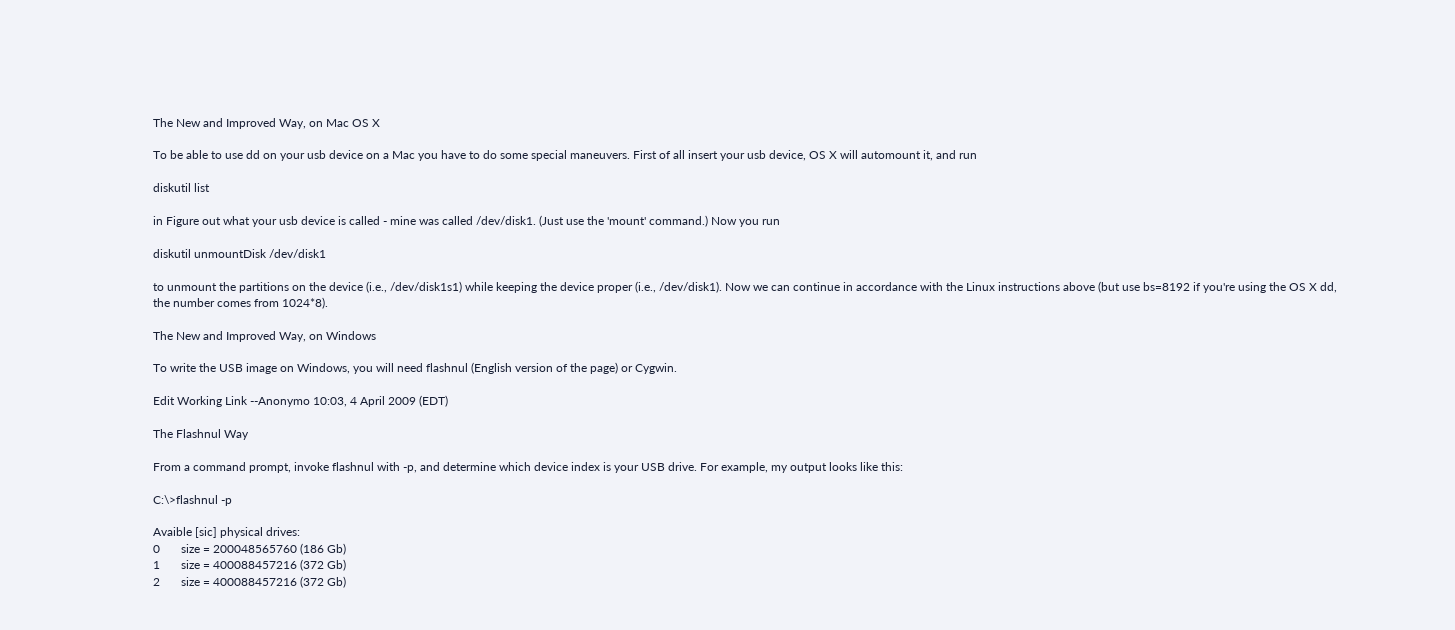The New and Improved Way, on Mac OS X

To be able to use dd on your usb device on a Mac you have to do some special maneuvers. First of all insert your usb device, OS X will automount it, and run

diskutil list

in Figure out what your usb device is called - mine was called /dev/disk1. (Just use the 'mount' command.) Now you run

diskutil unmountDisk /dev/disk1

to unmount the partitions on the device (i.e., /dev/disk1s1) while keeping the device proper (i.e., /dev/disk1). Now we can continue in accordance with the Linux instructions above (but use bs=8192 if you're using the OS X dd, the number comes from 1024*8).

The New and Improved Way, on Windows

To write the USB image on Windows, you will need flashnul (English version of the page) or Cygwin.

Edit Working Link --Anonymo 10:03, 4 April 2009 (EDT)

The Flashnul Way

From a command prompt, invoke flashnul with -p, and determine which device index is your USB drive. For example, my output looks like this:

C:\>flashnul -p

Avaible [sic] physical drives:
0       size = 200048565760 (186 Gb)
1       size = 400088457216 (372 Gb)
2       size = 400088457216 (372 Gb)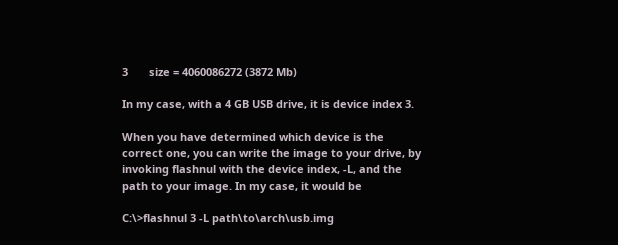3       size = 4060086272 (3872 Mb)

In my case, with a 4 GB USB drive, it is device index 3.

When you have determined which device is the correct one, you can write the image to your drive, by invoking flashnul with the device index, -L, and the path to your image. In my case, it would be

C:\>flashnul 3 -L path\to\arch\usb.img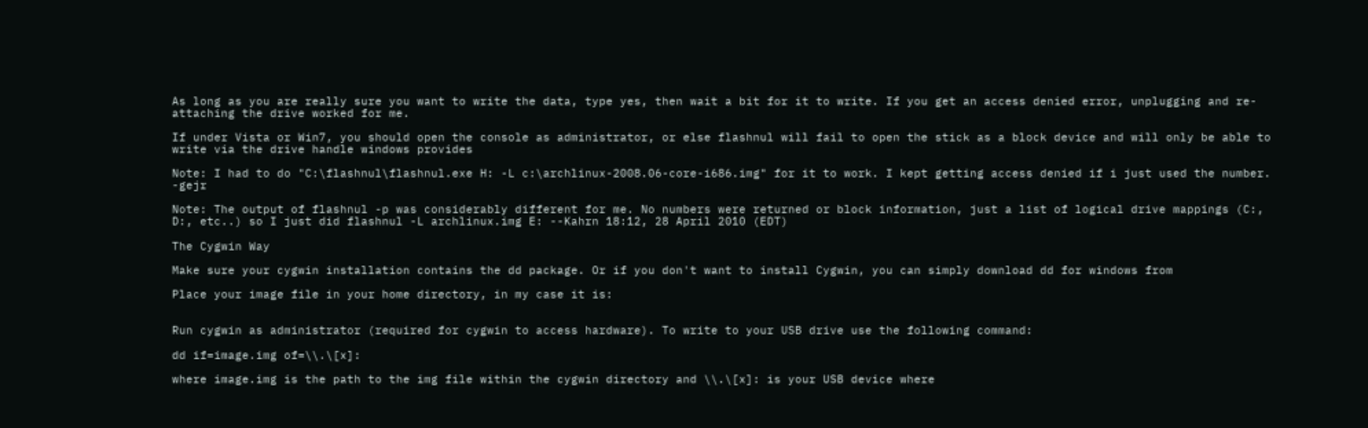As long as you are really sure you want to write the data, type yes, then wait a bit for it to write. If you get an access denied error, unplugging and re-attaching the drive worked for me.

If under Vista or Win7, you should open the console as administrator, or else flashnul will fail to open the stick as a block device and will only be able to write via the drive handle windows provides

Note: I had to do "C:\flashnul\flashnul.exe H: -L c:\archlinux-2008.06-core-i686.img" for it to work. I kept getting access denied if i just used the number. -gejr

Note: The output of flashnul -p was considerably different for me. No numbers were returned or block information, just a list of logical drive mappings (C:, D:, etc..) so I just did flashnul -L archlinux.img E: --Kahrn 18:12, 28 April 2010 (EDT)

The Cygwin Way

Make sure your cygwin installation contains the dd package. Or if you don't want to install Cygwin, you can simply download dd for windows from

Place your image file in your home directory, in my case it is:


Run cygwin as administrator (required for cygwin to access hardware). To write to your USB drive use the following command:

dd if=image.img of=\\.\[x]:

where image.img is the path to the img file within the cygwin directory and \\.\[x]: is your USB device where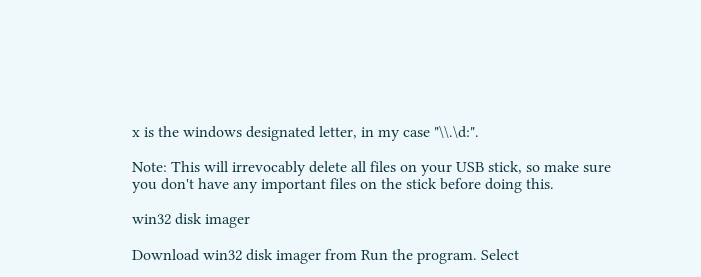x is the windows designated letter, in my case "\\.\d:".

Note: This will irrevocably delete all files on your USB stick, so make sure you don't have any important files on the stick before doing this.

win32 disk imager

Download win32 disk imager from Run the program. Select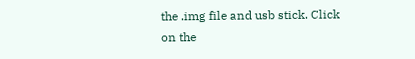the .img file and usb stick. Click on the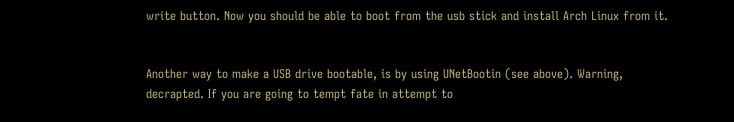write button. Now you should be able to boot from the usb stick and install Arch Linux from it.


Another way to make a USB drive bootable, is by using UNetBootin (see above). Warning, decrapted. If you are going to tempt fate in attempt to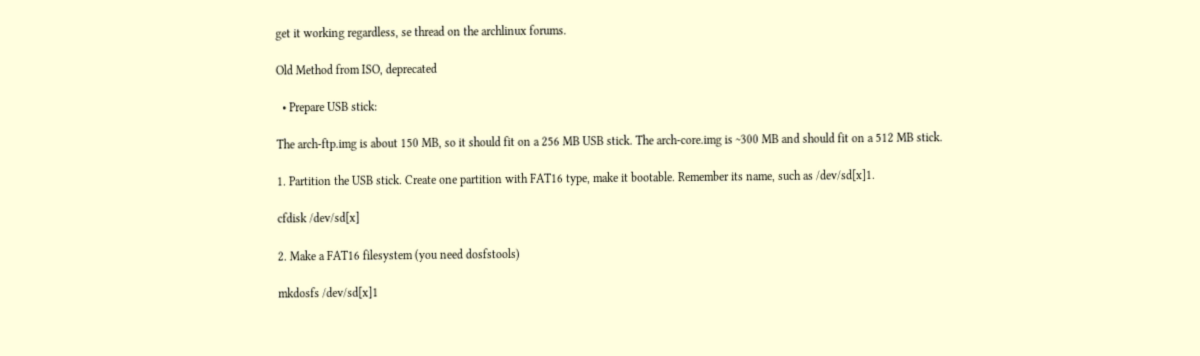get it working regardless, se thread on the archlinux forums.

Old Method from ISO, deprecated

  • Prepare USB stick:

The arch-ftp.img is about 150 MB, so it should fit on a 256 MB USB stick. The arch-core.img is ~300 MB and should fit on a 512 MB stick.

1. Partition the USB stick. Create one partition with FAT16 type, make it bootable. Remember its name, such as /dev/sd[x]1.

cfdisk /dev/sd[x]

2. Make a FAT16 filesystem (you need dosfstools)

mkdosfs /dev/sd[x]1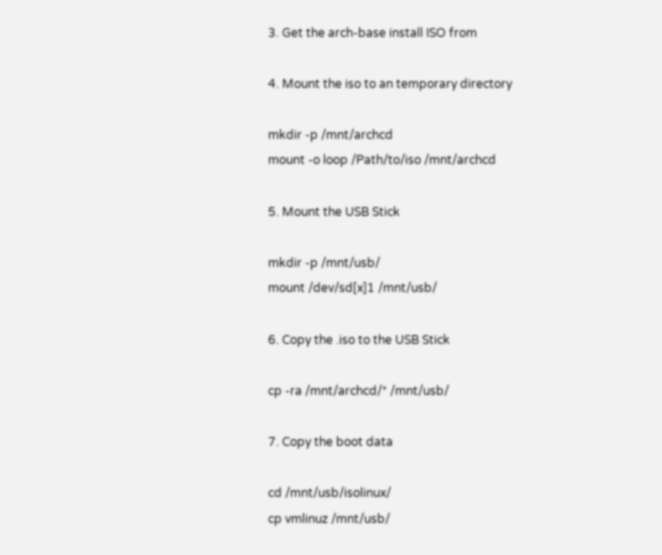3. Get the arch-base install ISO from

4. Mount the iso to an temporary directory

mkdir -p /mnt/archcd
mount -o loop /Path/to/iso /mnt/archcd

5. Mount the USB Stick

mkdir -p /mnt/usb/
mount /dev/sd[x]1 /mnt/usb/

6. Copy the .iso to the USB Stick

cp -ra /mnt/archcd/* /mnt/usb/

7. Copy the boot data

cd /mnt/usb/isolinux/
cp vmlinuz /mnt/usb/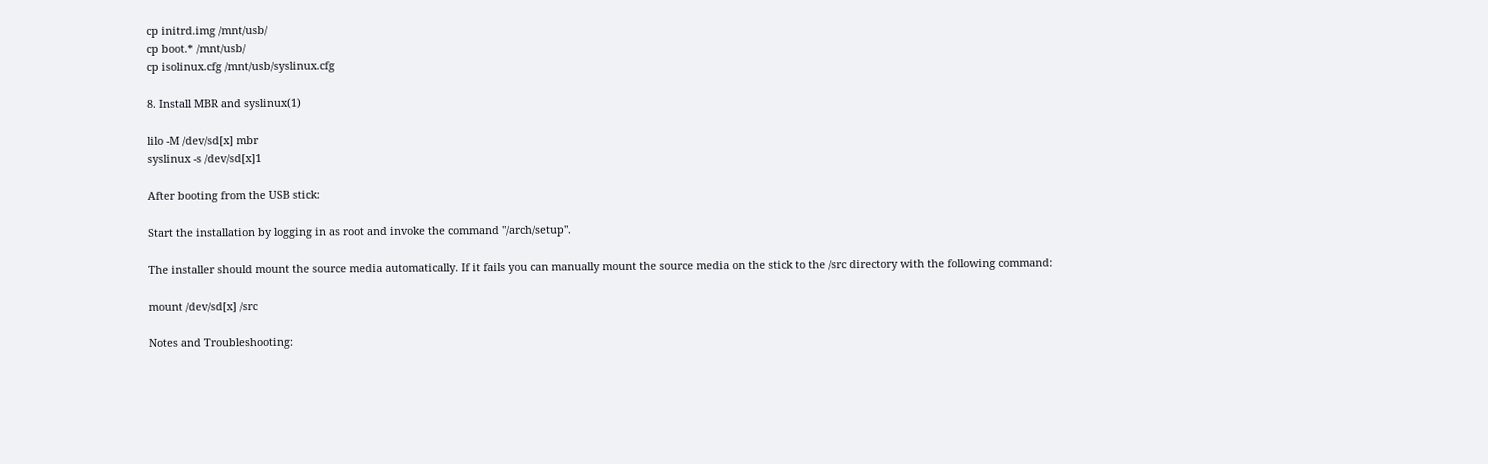cp initrd.img /mnt/usb/
cp boot.* /mnt/usb/
cp isolinux.cfg /mnt/usb/syslinux.cfg

8. Install MBR and syslinux(1)

lilo -M /dev/sd[x] mbr
syslinux -s /dev/sd[x]1

After booting from the USB stick:

Start the installation by logging in as root and invoke the command "/arch/setup".

The installer should mount the source media automatically. If it fails you can manually mount the source media on the stick to the /src directory with the following command:

mount /dev/sd[x] /src

Notes and Troubleshooting: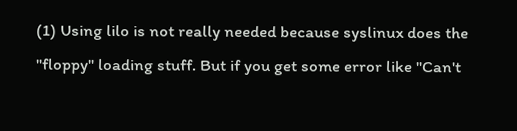(1) Using lilo is not really needed because syslinux does the "floppy" loading stuff. But if you get some error like "Can't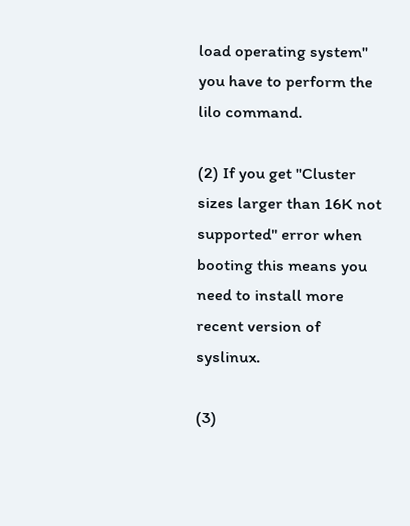load operating system" you have to perform the lilo command.

(2) If you get "Cluster sizes larger than 16K not supported" error when booting this means you need to install more recent version of syslinux.

(3)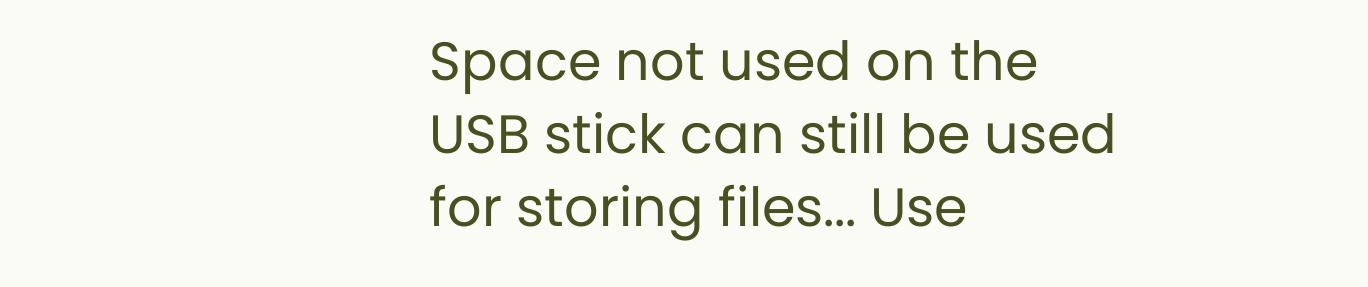Space not used on the USB stick can still be used for storing files... Use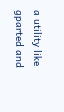a utility like gparted and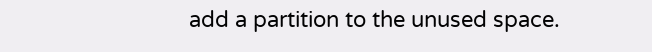add a partition to the unused space.